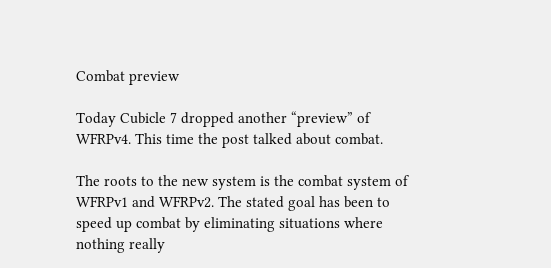Combat preview

Today Cubicle 7 dropped another “preview” of WFRPv4. This time the post talked about combat.

The roots to the new system is the combat system of WFRPv1 and WFRPv2. The stated goal has been to speed up combat by eliminating situations where nothing really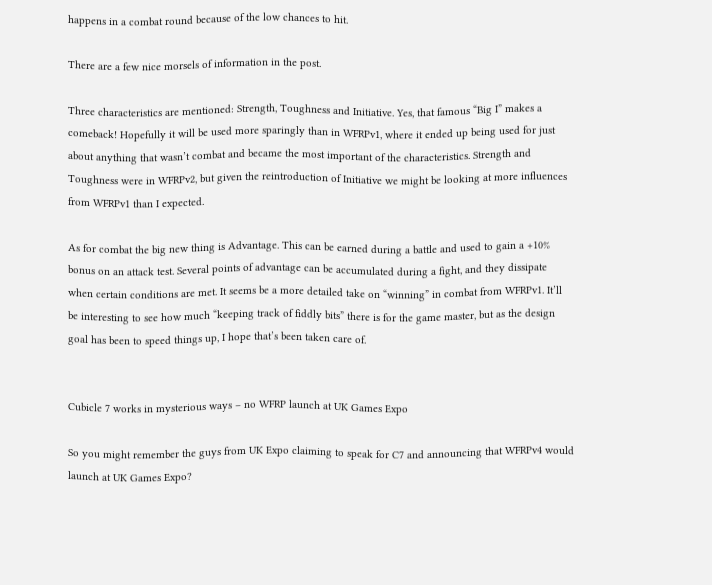happens in a combat round because of the low chances to hit.

There are a few nice morsels of information in the post.

Three characteristics are mentioned: Strength, Toughness and Initiative. Yes, that famous “Big I” makes a comeback! Hopefully it will be used more sparingly than in WFRPv1, where it ended up being used for just about anything that wasn’t combat and became the most important of the characteristics. Strength and Toughness were in WFRPv2, but given the reintroduction of Initiative we might be looking at more influences from WFRPv1 than I expected.

As for combat the big new thing is Advantage. This can be earned during a battle and used to gain a +10% bonus on an attack test. Several points of advantage can be accumulated during a fight, and they dissipate when certain conditions are met. It seems be a more detailed take on “winning” in combat from WFRPv1. It’ll be interesting to see how much “keeping track of fiddly bits” there is for the game master, but as the design goal has been to speed things up, I hope that’s been taken care of.


Cubicle 7 works in mysterious ways – no WFRP launch at UK Games Expo

So you might remember the guys from UK Expo claiming to speak for C7 and announcing that WFRPv4 would launch at UK Games Expo?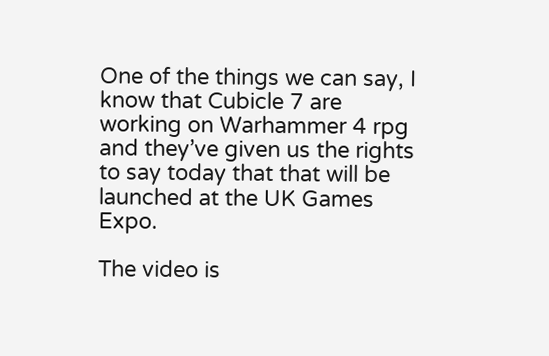One of the things we can say, I know that Cubicle 7 are working on Warhammer 4 rpg and they’ve given us the rights to say today that that will be launched at the UK Games Expo.

The video is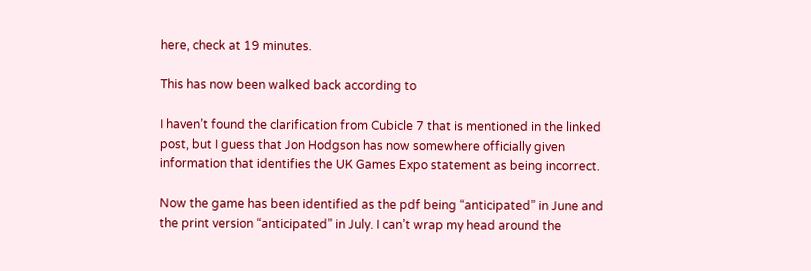here, check at 19 minutes.

This has now been walked back according to

I haven’t found the clarification from Cubicle 7 that is mentioned in the linked post, but I guess that Jon Hodgson has now somewhere officially given information that identifies the UK Games Expo statement as being incorrect.

Now the game has been identified as the pdf being “anticipated” in June and the print version “anticipated” in July. I can’t wrap my head around the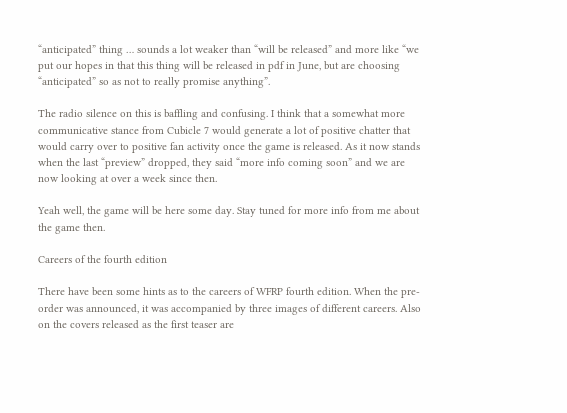“anticipated” thing … sounds a lot weaker than “will be released” and more like “we put our hopes in that this thing will be released in pdf in June, but are choosing “anticipated” so as not to really promise anything”.

The radio silence on this is baffling and confusing. I think that a somewhat more communicative stance from Cubicle 7 would generate a lot of positive chatter that would carry over to positive fan activity once the game is released. As it now stands when the last “preview” dropped, they said “more info coming soon” and we are now looking at over a week since then.

Yeah well, the game will be here some day. Stay tuned for more info from me about the game then.

Careers of the fourth edition

There have been some hints as to the careers of WFRP fourth edition. When the pre-order was announced, it was accompanied by three images of different careers. Also on the covers released as the first teaser are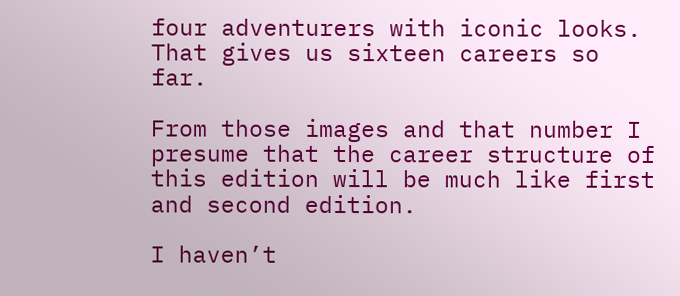four adventurers with iconic looks. That gives us sixteen careers so far.

From those images and that number I presume that the career structure of this edition will be much like first and second edition.

I haven’t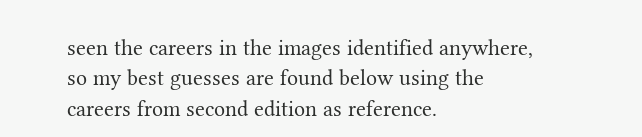seen the careers in the images identified anywhere, so my best guesses are found below using the careers from second edition as reference.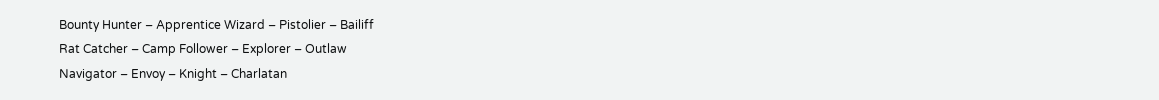Bounty Hunter – Apprentice Wizard – Pistolier – Bailiff
Rat Catcher – Camp Follower – Explorer – Outlaw
Navigator – Envoy – Knight – Charlatan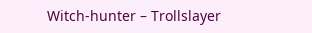Witch-hunter – Trollslayer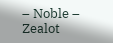– Noble – Zealot